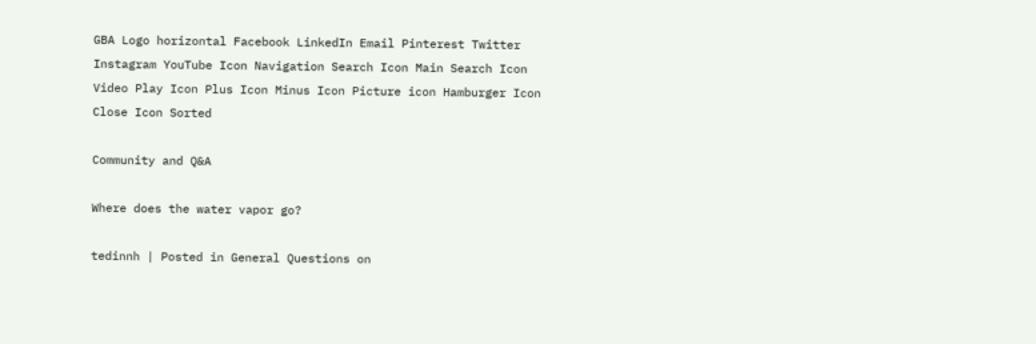GBA Logo horizontal Facebook LinkedIn Email Pinterest Twitter Instagram YouTube Icon Navigation Search Icon Main Search Icon Video Play Icon Plus Icon Minus Icon Picture icon Hamburger Icon Close Icon Sorted

Community and Q&A

Where does the water vapor go?

tedinnh | Posted in General Questions on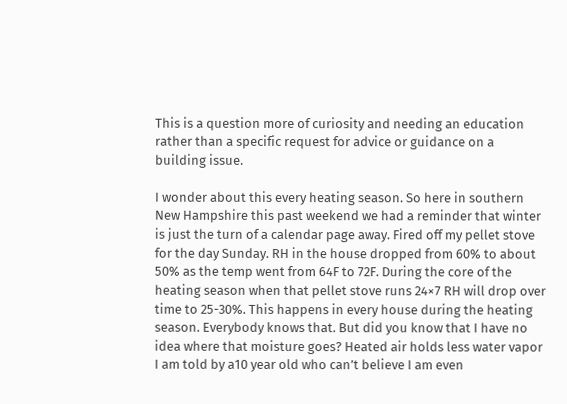This is a question more of curiosity and needing an education rather than a specific request for advice or guidance on a building issue.

I wonder about this every heating season. So here in southern New Hampshire this past weekend we had a reminder that winter is just the turn of a calendar page away. Fired off my pellet stove for the day Sunday. RH in the house dropped from 60% to about 50% as the temp went from 64F to 72F. During the core of the heating season when that pellet stove runs 24×7 RH will drop over time to 25-30%. This happens in every house during the heating season. Everybody knows that. But did you know that I have no idea where that moisture goes? Heated air holds less water vapor I am told by a10 year old who can’t believe I am even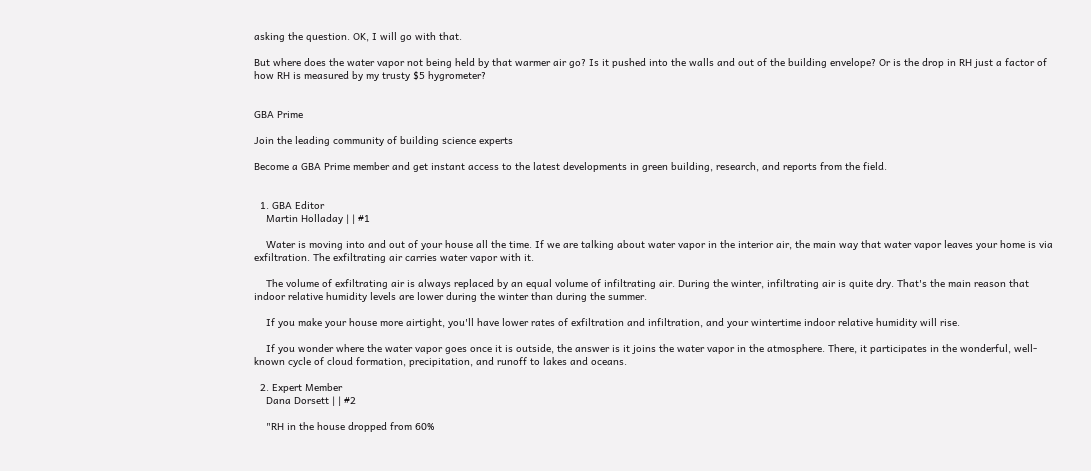asking the question. OK, I will go with that.

But where does the water vapor not being held by that warmer air go? Is it pushed into the walls and out of the building envelope? Or is the drop in RH just a factor of how RH is measured by my trusty $5 hygrometer?


GBA Prime

Join the leading community of building science experts

Become a GBA Prime member and get instant access to the latest developments in green building, research, and reports from the field.


  1. GBA Editor
    Martin Holladay | | #1

    Water is moving into and out of your house all the time. If we are talking about water vapor in the interior air, the main way that water vapor leaves your home is via exfiltration. The exfiltrating air carries water vapor with it.

    The volume of exfiltrating air is always replaced by an equal volume of infiltrating air. During the winter, infiltrating air is quite dry. That's the main reason that indoor relative humidity levels are lower during the winter than during the summer.

    If you make your house more airtight, you'll have lower rates of exfiltration and infiltration, and your wintertime indoor relative humidity will rise.

    If you wonder where the water vapor goes once it is outside, the answer is it joins the water vapor in the atmosphere. There, it participates in the wonderful, well-known cycle of cloud formation, precipitation, and runoff to lakes and oceans.

  2. Expert Member
    Dana Dorsett | | #2

    "RH in the house dropped from 60%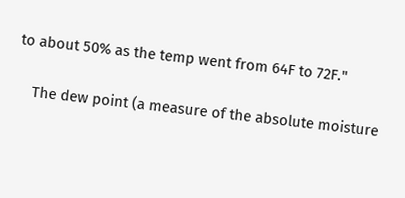to about 50% as the temp went from 64F to 72F."

    The dew point (a measure of the absolute moisture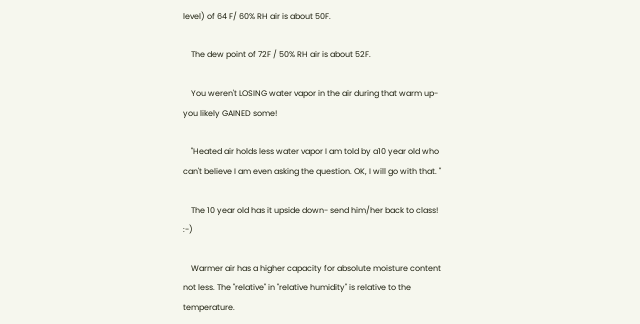level) of 64 F/ 60% RH air is about 50F.

    The dew point of 72F / 50% RH air is about 52F.

    You weren't LOSING water vapor in the air during that warm up- you likely GAINED some!

    "Heated air holds less water vapor I am told by a10 year old who can't believe I am even asking the question. OK, I will go with that. "

    The 10 year old has it upside down- send him/her back to class! :-)

    Warmer air has a higher capacity for absolute moisture content not less. The "relative" in "relative humidity" is relative to the temperature.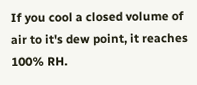If you cool a closed volume of air to it's dew point, it reaches 100% RH.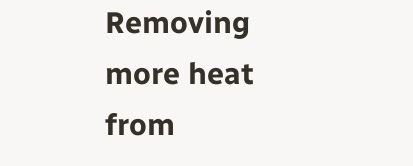Removing more heat from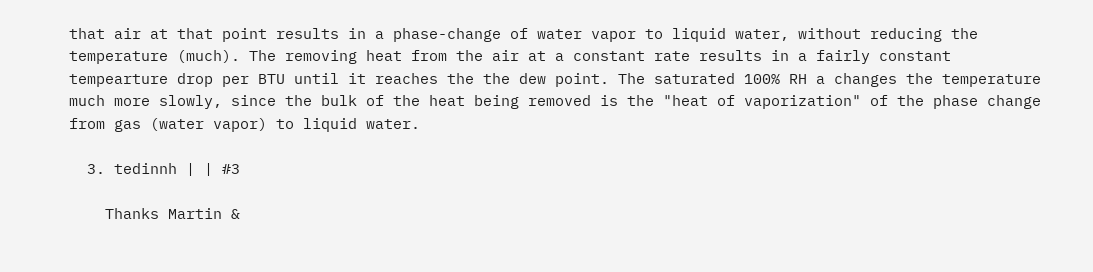that air at that point results in a phase-change of water vapor to liquid water, without reducing the temperature (much). The removing heat from the air at a constant rate results in a fairly constant tempearture drop per BTU until it reaches the the dew point. The saturated 100% RH a changes the temperature much more slowly, since the bulk of the heat being removed is the "heat of vaporization" of the phase change from gas (water vapor) to liquid water.

  3. tedinnh | | #3

    Thanks Martin &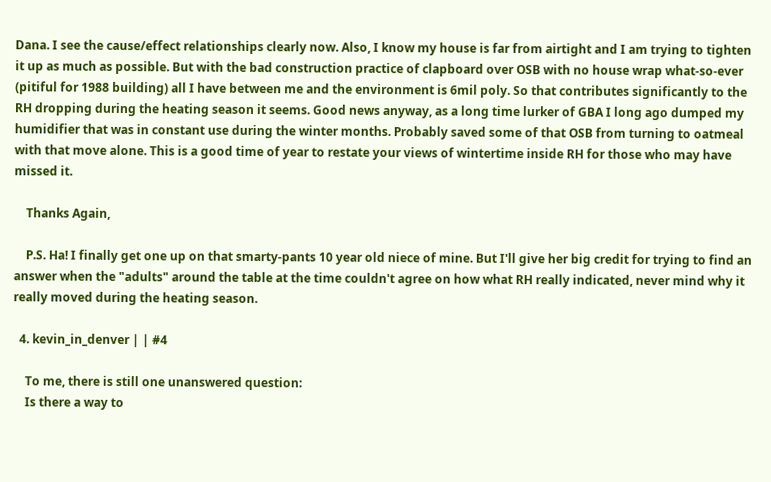Dana. I see the cause/effect relationships clearly now. Also, I know my house is far from airtight and I am trying to tighten it up as much as possible. But with the bad construction practice of clapboard over OSB with no house wrap what-so-ever (pitiful for 1988 building) all I have between me and the environment is 6mil poly. So that contributes significantly to the RH dropping during the heating season it seems. Good news anyway, as a long time lurker of GBA I long ago dumped my humidifier that was in constant use during the winter months. Probably saved some of that OSB from turning to oatmeal with that move alone. This is a good time of year to restate your views of wintertime inside RH for those who may have missed it.

    Thanks Again,

    P.S. Ha! I finally get one up on that smarty-pants 10 year old niece of mine. But I'll give her big credit for trying to find an answer when the "adults" around the table at the time couldn't agree on how what RH really indicated, never mind why it really moved during the heating season.

  4. kevin_in_denver | | #4

    To me, there is still one unanswered question:
    Is there a way to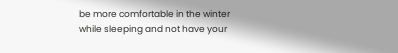be more comfortable in the winter while sleeping and not have your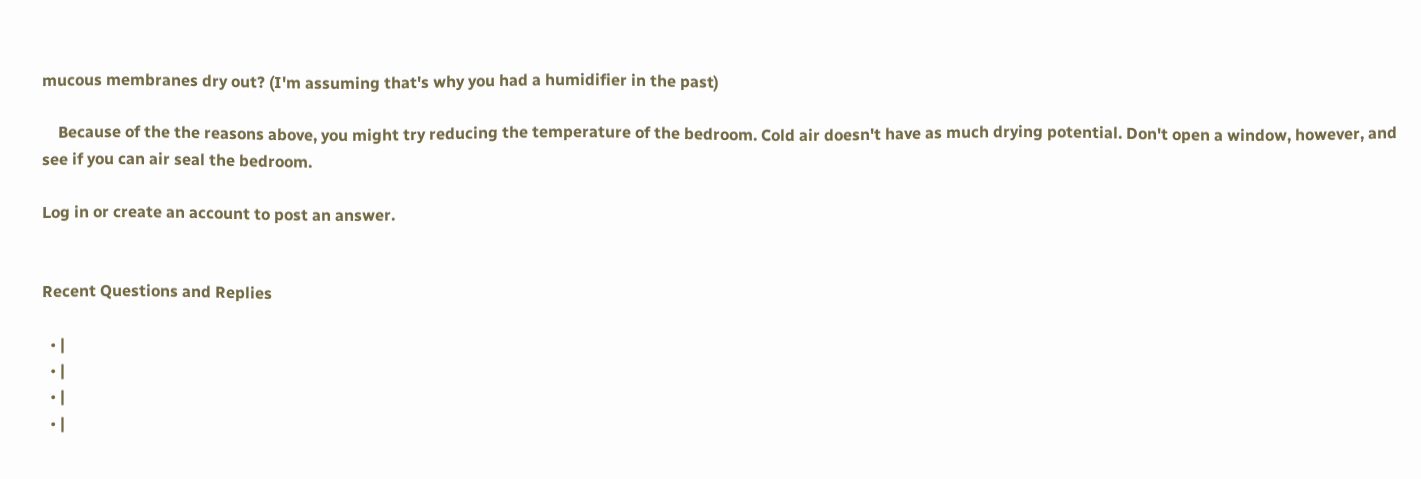mucous membranes dry out? (I'm assuming that's why you had a humidifier in the past)

    Because of the the reasons above, you might try reducing the temperature of the bedroom. Cold air doesn't have as much drying potential. Don't open a window, however, and see if you can air seal the bedroom.

Log in or create an account to post an answer.


Recent Questions and Replies

  • |
  • |
  • |
  • |